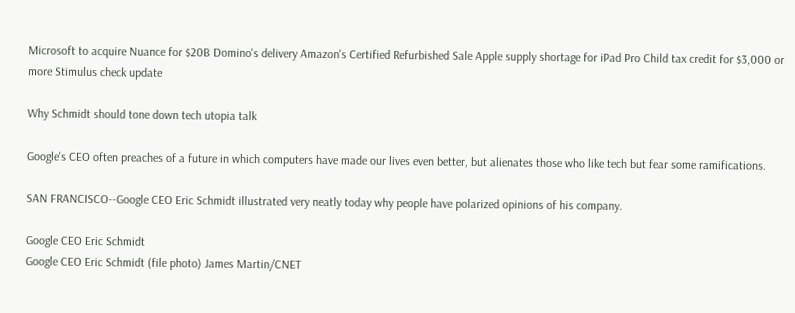Microsoft to acquire Nuance for $20B Domino's delivery Amazon's Certified Refurbished Sale Apple supply shortage for iPad Pro Child tax credit for $3,000 or more Stimulus check update

Why Schmidt should tone down tech utopia talk

Google's CEO often preaches of a future in which computers have made our lives even better, but alienates those who like tech but fear some ramifications.

SAN FRANCISCO--Google CEO Eric Schmidt illustrated very neatly today why people have polarized opinions of his company.

Google CEO Eric Schmidt
Google CEO Eric Schmidt (file photo) James Martin/CNET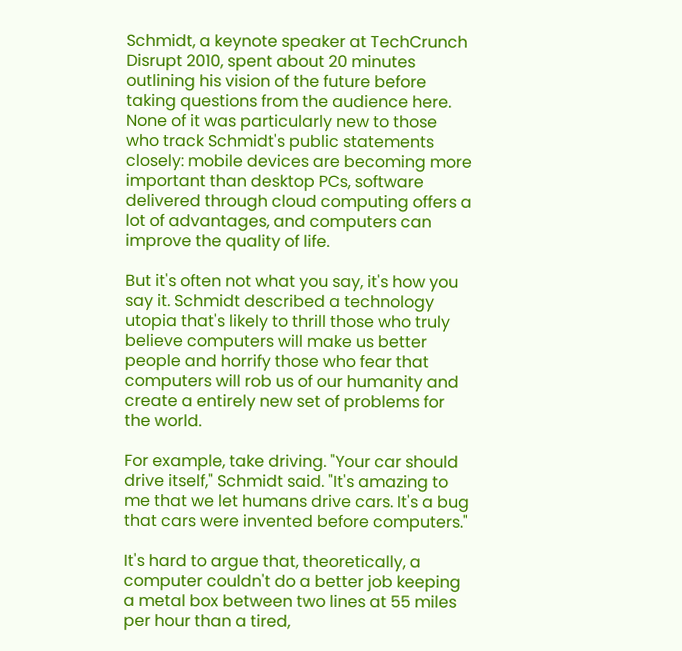Schmidt, a keynote speaker at TechCrunch Disrupt 2010, spent about 20 minutes outlining his vision of the future before taking questions from the audience here. None of it was particularly new to those who track Schmidt's public statements closely: mobile devices are becoming more important than desktop PCs, software delivered through cloud computing offers a lot of advantages, and computers can improve the quality of life.

But it's often not what you say, it's how you say it. Schmidt described a technology utopia that's likely to thrill those who truly believe computers will make us better people and horrify those who fear that computers will rob us of our humanity and create a entirely new set of problems for the world.

For example, take driving. "Your car should drive itself," Schmidt said. "It's amazing to me that we let humans drive cars. It's a bug that cars were invented before computers."

It's hard to argue that, theoretically, a computer couldn't do a better job keeping a metal box between two lines at 55 miles per hour than a tired,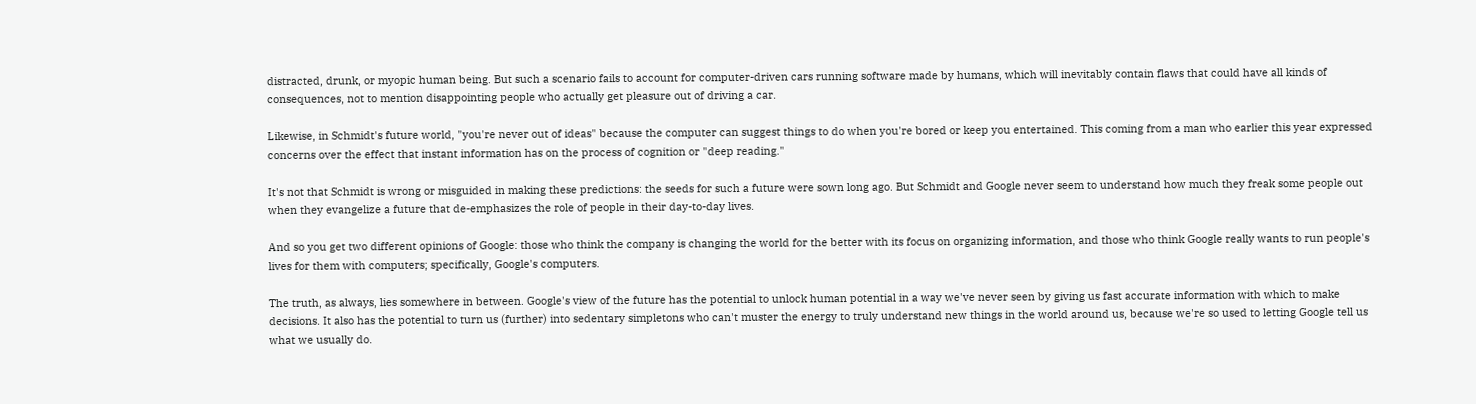distracted, drunk, or myopic human being. But such a scenario fails to account for computer-driven cars running software made by humans, which will inevitably contain flaws that could have all kinds of consequences, not to mention disappointing people who actually get pleasure out of driving a car.

Likewise, in Schmidt's future world, "you're never out of ideas" because the computer can suggest things to do when you're bored or keep you entertained. This coming from a man who earlier this year expressed concerns over the effect that instant information has on the process of cognition or "deep reading."

It's not that Schmidt is wrong or misguided in making these predictions: the seeds for such a future were sown long ago. But Schmidt and Google never seem to understand how much they freak some people out when they evangelize a future that de-emphasizes the role of people in their day-to-day lives.

And so you get two different opinions of Google: those who think the company is changing the world for the better with its focus on organizing information, and those who think Google really wants to run people's lives for them with computers; specifically, Google's computers.

The truth, as always, lies somewhere in between. Google's view of the future has the potential to unlock human potential in a way we've never seen by giving us fast accurate information with which to make decisions. It also has the potential to turn us (further) into sedentary simpletons who can't muster the energy to truly understand new things in the world around us, because we're so used to letting Google tell us what we usually do.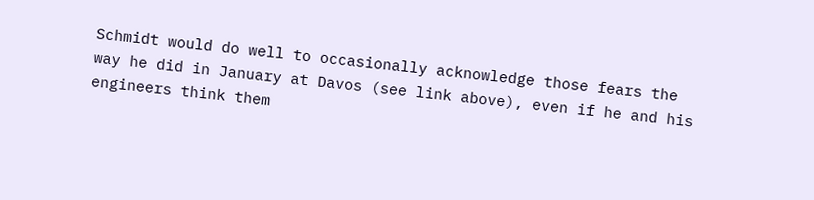Schmidt would do well to occasionally acknowledge those fears the way he did in January at Davos (see link above), even if he and his engineers think them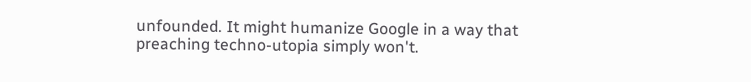unfounded. It might humanize Google in a way that preaching techno-utopia simply won't.